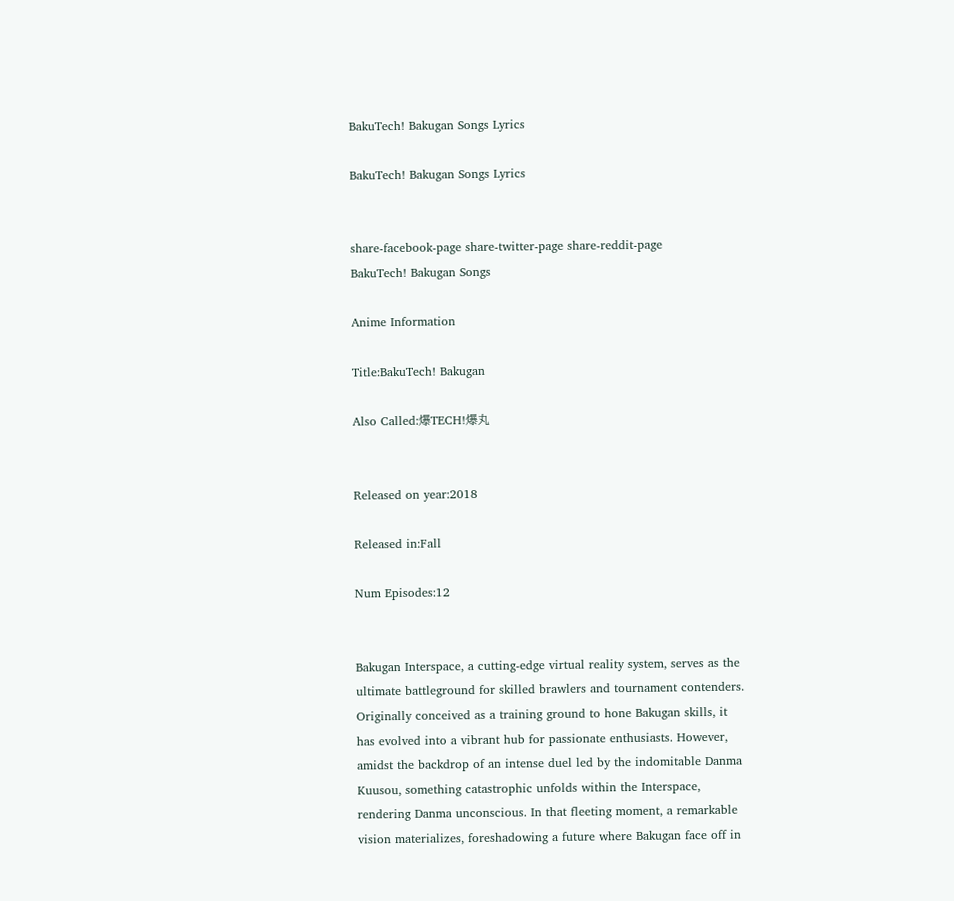BakuTech! Bakugan Songs Lyrics

BakuTech! Bakugan Songs Lyrics


share-facebook-page share-twitter-page share-reddit-page
BakuTech! Bakugan Songs

Anime Information

Title:BakuTech! Bakugan

Also Called:爆TECH!爆丸


Released on year:2018

Released in:Fall

Num Episodes:12


Bakugan Interspace, a cutting-edge virtual reality system, serves as the ultimate battleground for skilled brawlers and tournament contenders. Originally conceived as a training ground to hone Bakugan skills, it has evolved into a vibrant hub for passionate enthusiasts. However, amidst the backdrop of an intense duel led by the indomitable Danma Kuusou, something catastrophic unfolds within the Interspace, rendering Danma unconscious. In that fleeting moment, a remarkable vision materializes, foreshadowing a future where Bakugan face off in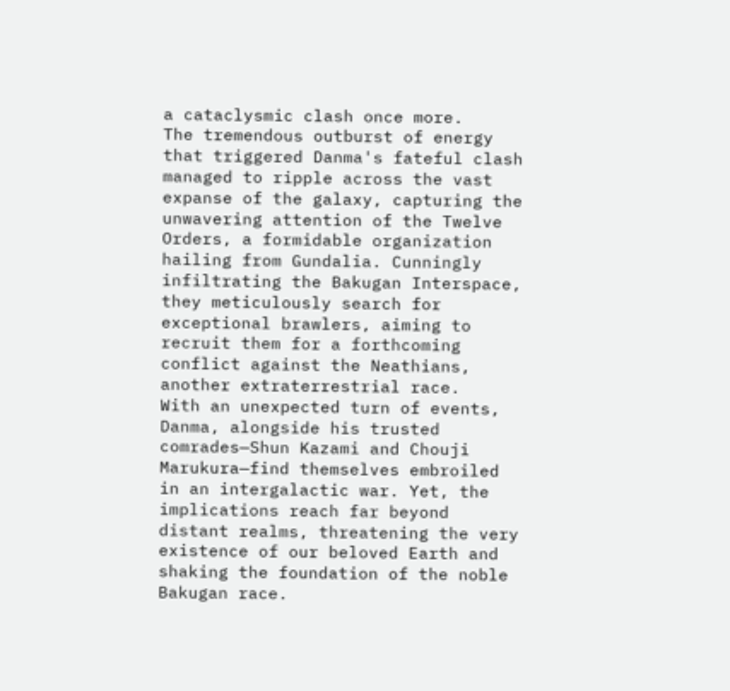a cataclysmic clash once more.
The tremendous outburst of energy that triggered Danma's fateful clash managed to ripple across the vast expanse of the galaxy, capturing the unwavering attention of the Twelve Orders, a formidable organization hailing from Gundalia. Cunningly infiltrating the Bakugan Interspace, they meticulously search for exceptional brawlers, aiming to recruit them for a forthcoming conflict against the Neathians, another extraterrestrial race.
With an unexpected turn of events, Danma, alongside his trusted comrades—Shun Kazami and Chouji Marukura—find themselves embroiled in an intergalactic war. Yet, the implications reach far beyond distant realms, threatening the very existence of our beloved Earth and shaking the foundation of the noble Bakugan race.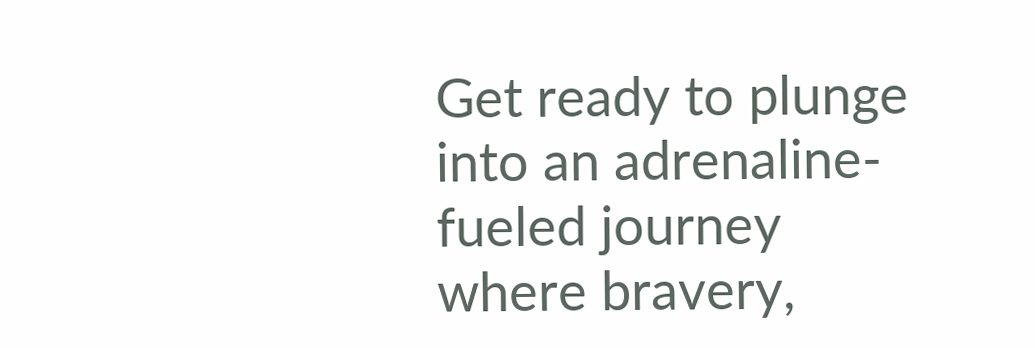Get ready to plunge into an adrenaline-fueled journey where bravery,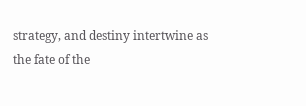strategy, and destiny intertwine as the fate of the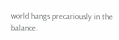world hangs precariously in the balance.